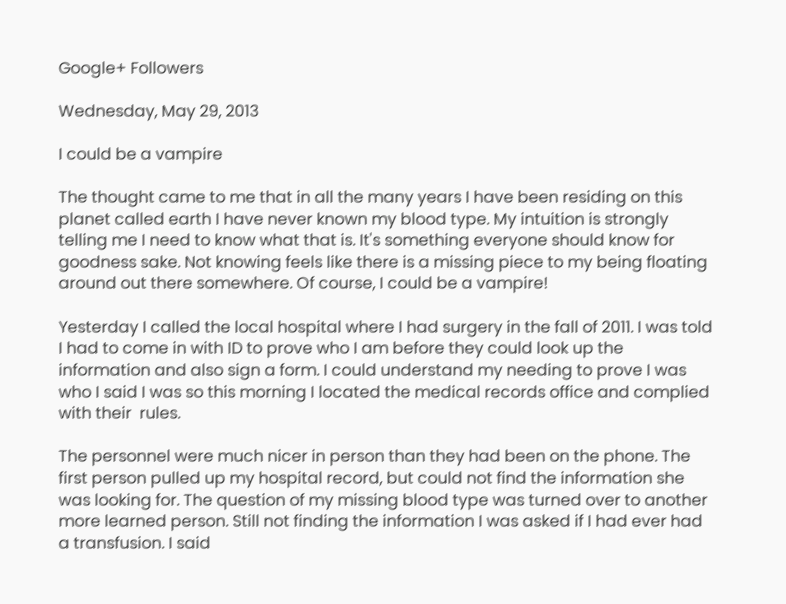Google+ Followers

Wednesday, May 29, 2013

I could be a vampire

The thought came to me that in all the many years I have been residing on this planet called earth I have never known my blood type. My intuition is strongly telling me I need to know what that is. It's something everyone should know for goodness sake. Not knowing feels like there is a missing piece to my being floating around out there somewhere. Of course, I could be a vampire!

Yesterday I called the local hospital where I had surgery in the fall of 2011. I was told I had to come in with ID to prove who I am before they could look up the information and also sign a form. I could understand my needing to prove I was who I said I was so this morning I located the medical records office and complied with their  rules.

The personnel were much nicer in person than they had been on the phone. The first person pulled up my hospital record, but could not find the information she was looking for. The question of my missing blood type was turned over to another more learned person. Still not finding the information I was asked if I had ever had a transfusion. I said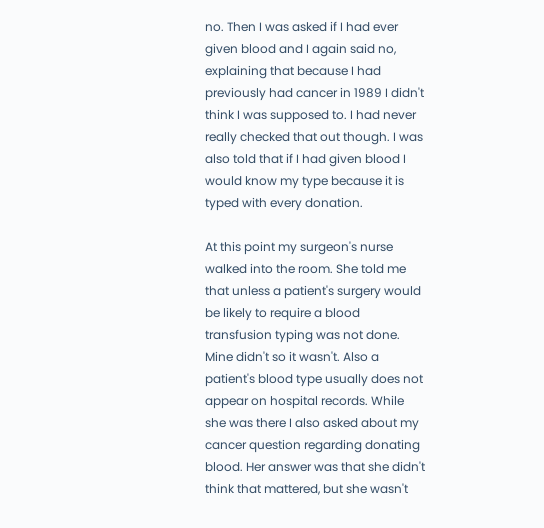no. Then I was asked if I had ever given blood and I again said no, explaining that because I had previously had cancer in 1989 I didn't think I was supposed to. I had never really checked that out though. I was also told that if I had given blood I would know my type because it is typed with every donation.

At this point my surgeon's nurse walked into the room. She told me that unless a patient's surgery would be likely to require a blood transfusion typing was not done. Mine didn't so it wasn't. Also a patient's blood type usually does not appear on hospital records. While she was there I also asked about my cancer question regarding donating blood. Her answer was that she didn't think that mattered, but she wasn't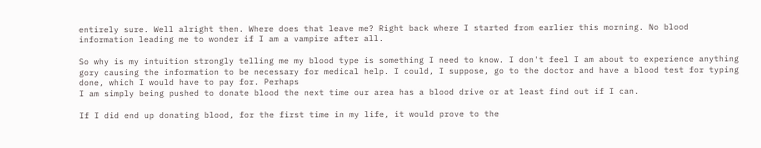entirely sure. Well alright then. Where does that leave me? Right back where I started from earlier this morning. No blood information leading me to wonder if I am a vampire after all.

So why is my intuition strongly telling me my blood type is something I need to know. I don't feel I am about to experience anything gory causing the information to be necessary for medical help. I could, I suppose, go to the doctor and have a blood test for typing done, which I would have to pay for. Perhaps
I am simply being pushed to donate blood the next time our area has a blood drive or at least find out if I can.

If I did end up donating blood, for the first time in my life, it would prove to the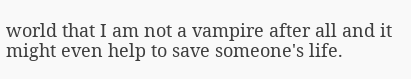world that I am not a vampire after all and it might even help to save someone's life.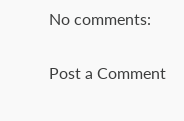No comments:

Post a Comment